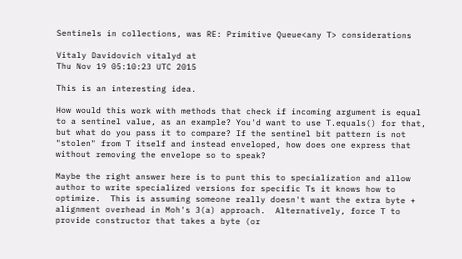Sentinels in collections, was RE: Primitive Queue<any T> considerations

Vitaly Davidovich vitalyd at
Thu Nov 19 05:10:23 UTC 2015

This is an interesting idea.

How would this work with methods that check if incoming argument is equal
to a sentinel value, as an example? You'd want to use T.equals() for that,
but what do you pass it to compare? If the sentinel bit pattern is not
"stolen" from T itself and instead enveloped, how does one express that
without removing the envelope so to speak?

Maybe the right answer here is to punt this to specialization and allow
author to write specialized versions for specific Ts it knows how to
optimize.  This is assuming someone really doesn't want the extra byte +
alignment overhead in Moh's 3(a) approach.  Alternatively, force T to
provide constructor that takes a byte (or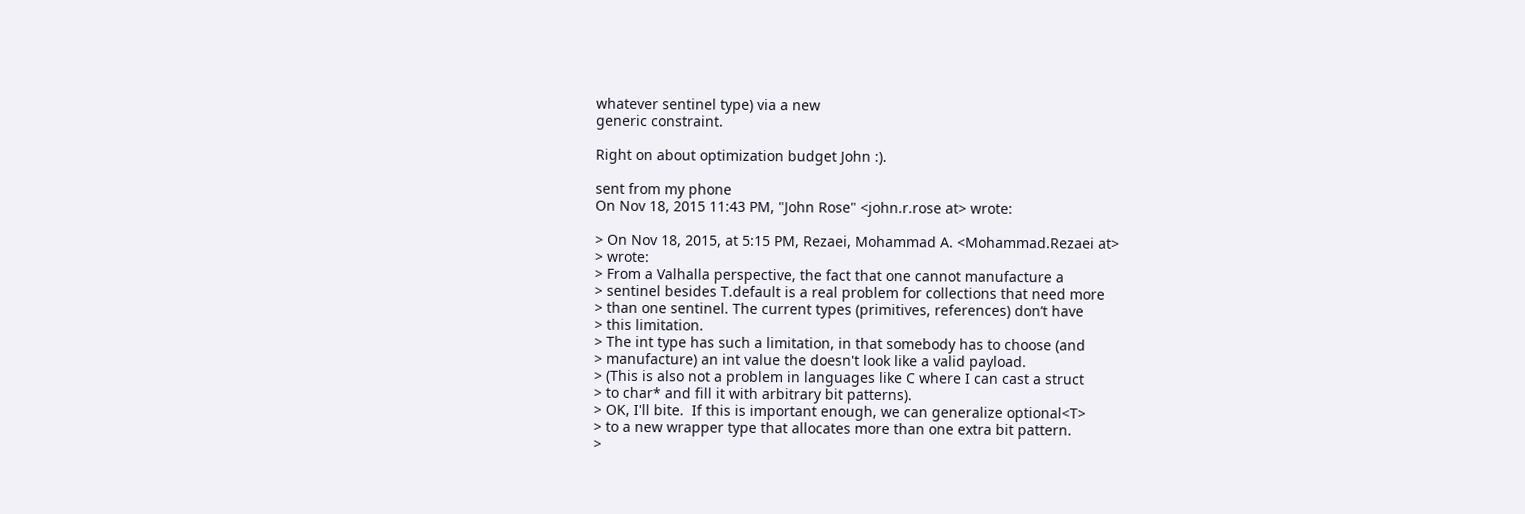whatever sentinel type) via a new
generic constraint.

Right on about optimization budget John :).

sent from my phone
On Nov 18, 2015 11:43 PM, "John Rose" <john.r.rose at> wrote:

> On Nov 18, 2015, at 5:15 PM, Rezaei, Mohammad A. <Mohammad.Rezaei at>
> wrote:
> From a Valhalla perspective, the fact that one cannot manufacture a
> sentinel besides T.default is a real problem for collections that need more
> than one sentinel. The current types (primitives, references) don’t have
> this limitation.
> The int type has such a limitation, in that somebody has to choose (and
> manufacture) an int value the doesn't look like a valid payload.
> (This is also not a problem in languages like C where I can cast a struct
> to char* and fill it with arbitrary bit patterns).
> OK, I'll bite.  If this is important enough, we can generalize optional<T>
> to a new wrapper type that allocates more than one extra bit pattern.
>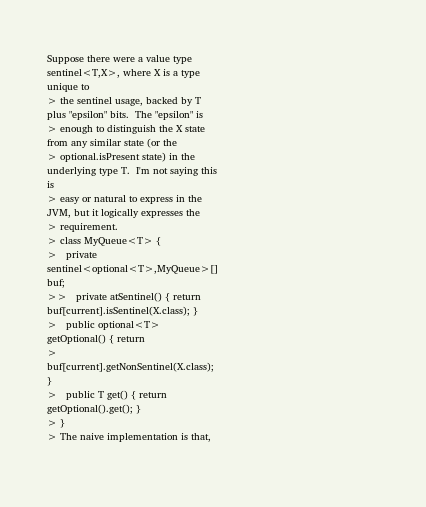Suppose there were a value type sentinel<T,X>, where X is a type unique to
> the sentinel usage, backed by T plus "epsilon" bits.  The "epsilon" is
> enough to distinguish the X state from any similar state (or the
> optional.isPresent state) in the underlying type T.  I'm not saying this is
> easy or natural to express in the JVM, but it logically expresses the
> requirement.
> class MyQueue<T> {
>   private sentinel<optional<T>,MyQueue>[] buf;
>>   private atSentinel() { return buf[current].isSentinel(X.class); }
>   public optional<T> getOptional() { return
> buf[current].getNonSentinel(X.class); }
>   public T get() { return getOptional().get(); }
> }
> The naive implementation is that,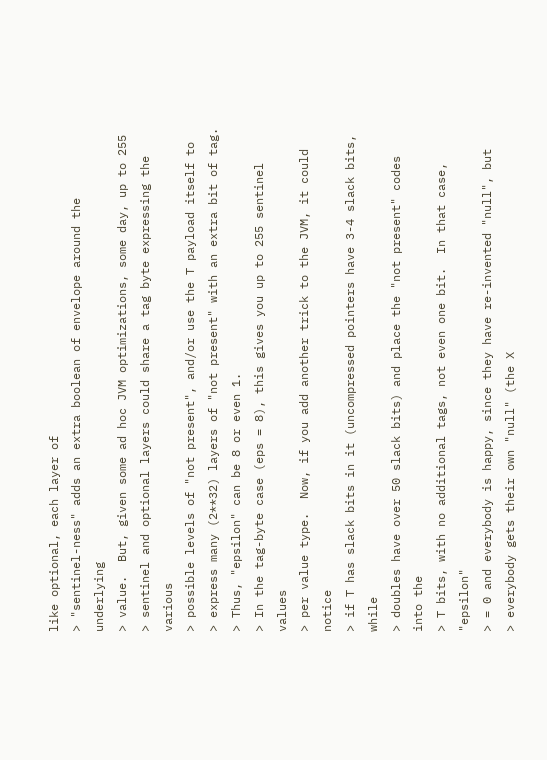like optional, each layer of
> "sentinel-ness" adds an extra boolean of envelope around the underlying
> value.  But, given some ad hoc JVM optimizations, some day, up to 255
> sentinel and optional layers could share a tag byte expressing the various
> possible levels of "not present", and/or use the T payload itself to
> express many (2**32) layers of "not present" with an extra bit of tag.
> Thus, "epsilon" can be 8 or even 1.
> In the tag-byte case (eps = 8), this gives you up to 255 sentinel values
> per value type.  Now, if you add another trick to the JVM, it could notice
> if T has slack bits in it (uncompressed pointers have 3-4 slack bits, while
> doubles have over 50 slack bits) and place the "not present" codes into the
> T bits, with no additional tags, not even one bit.  In that case, "epsilon"
> = 0 and everybody is happy, since they have re-invented "null", but
> everybody gets their own "null" (the X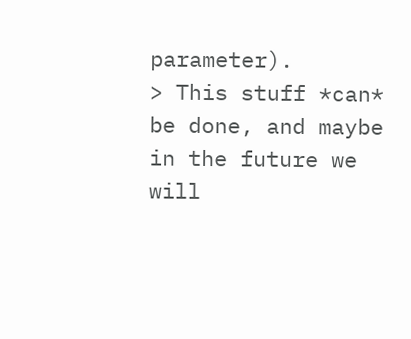parameter).
> This stuff *can* be done, and maybe in the future we will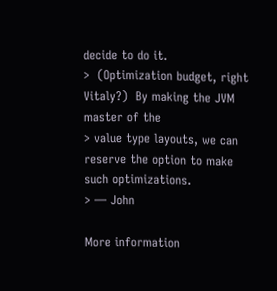decide to do it.
>  (Optimization budget, right Vitaly?)  By making the JVM master of the
> value type layouts, we can reserve the option to make such optimizations.
> — John

More information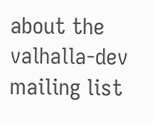about the valhalla-dev mailing list